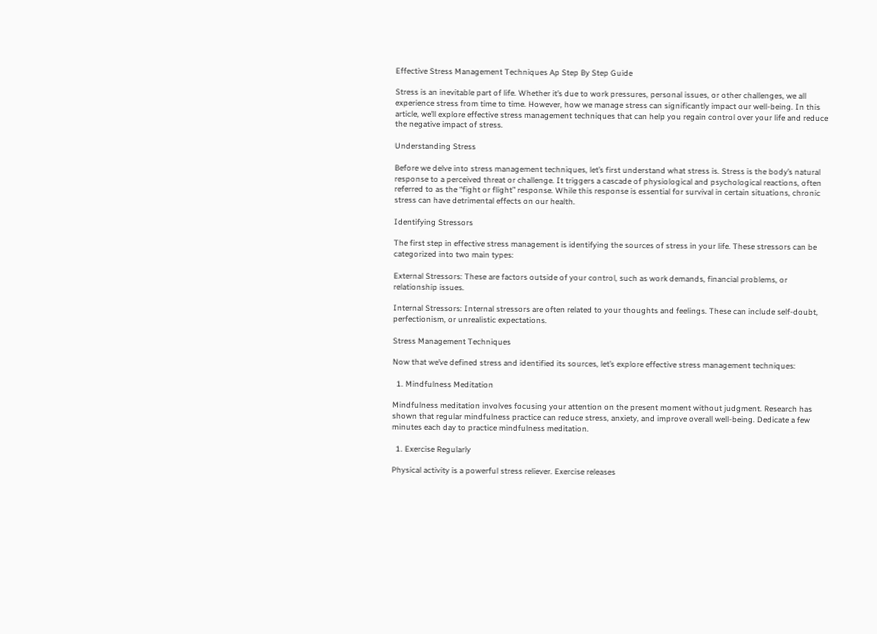Effective Stress Management Techniques Ap Step By Step Guide

Stress is an inevitable part of life. Whether it’s due to work pressures, personal issues, or other challenges, we all experience stress from time to time. However, how we manage stress can significantly impact our well-being. In this article, we’ll explore effective stress management techniques that can help you regain control over your life and reduce the negative impact of stress.

Understanding Stress

Before we delve into stress management techniques, let’s first understand what stress is. Stress is the body’s natural response to a perceived threat or challenge. It triggers a cascade of physiological and psychological reactions, often referred to as the “fight or flight” response. While this response is essential for survival in certain situations, chronic stress can have detrimental effects on our health.

Identifying Stressors

The first step in effective stress management is identifying the sources of stress in your life. These stressors can be categorized into two main types:

External Stressors: These are factors outside of your control, such as work demands, financial problems, or relationship issues.

Internal Stressors: Internal stressors are often related to your thoughts and feelings. These can include self-doubt, perfectionism, or unrealistic expectations.

Stress Management Techniques

Now that we’ve defined stress and identified its sources, let’s explore effective stress management techniques:

  1. Mindfulness Meditation

Mindfulness meditation involves focusing your attention on the present moment without judgment. Research has shown that regular mindfulness practice can reduce stress, anxiety, and improve overall well-being. Dedicate a few minutes each day to practice mindfulness meditation.

  1. Exercise Regularly

Physical activity is a powerful stress reliever. Exercise releases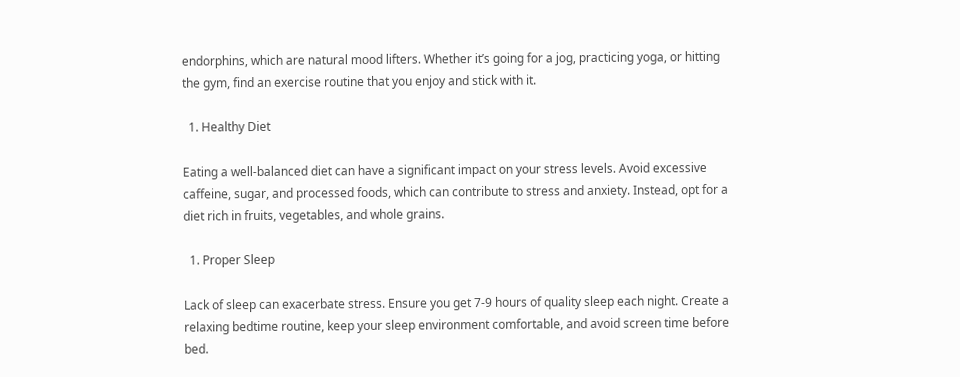endorphins, which are natural mood lifters. Whether it’s going for a jog, practicing yoga, or hitting the gym, find an exercise routine that you enjoy and stick with it.

  1. Healthy Diet

Eating a well-balanced diet can have a significant impact on your stress levels. Avoid excessive caffeine, sugar, and processed foods, which can contribute to stress and anxiety. Instead, opt for a diet rich in fruits, vegetables, and whole grains.

  1. Proper Sleep

Lack of sleep can exacerbate stress. Ensure you get 7-9 hours of quality sleep each night. Create a relaxing bedtime routine, keep your sleep environment comfortable, and avoid screen time before bed.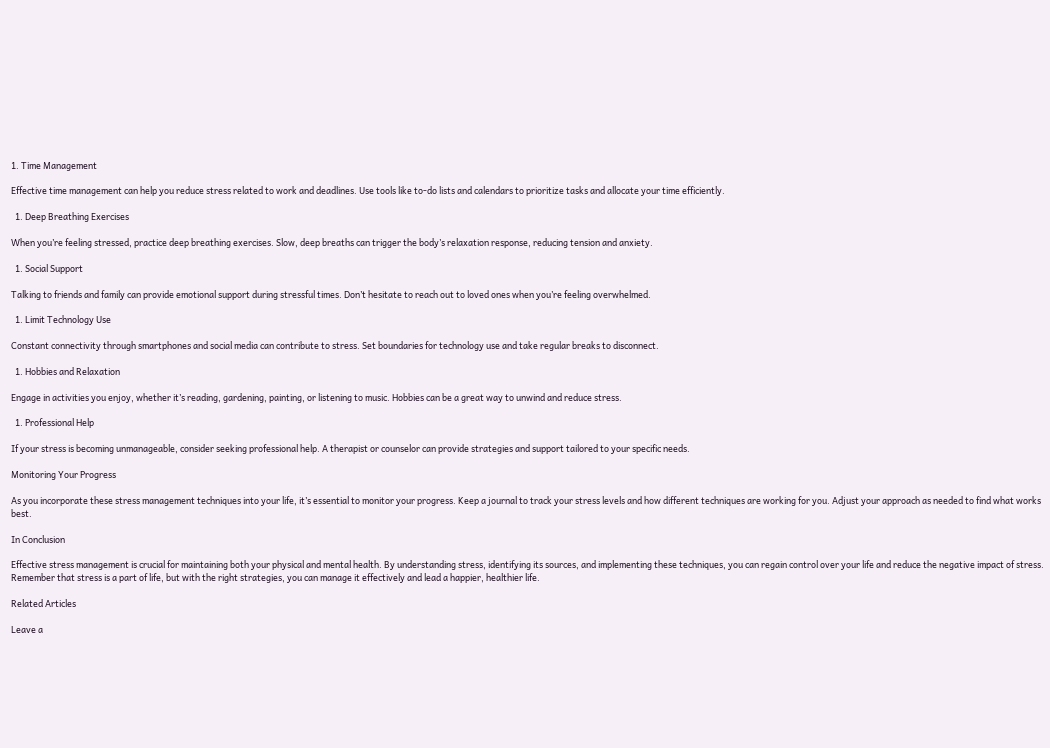1. Time Management

Effective time management can help you reduce stress related to work and deadlines. Use tools like to-do lists and calendars to prioritize tasks and allocate your time efficiently.

  1. Deep Breathing Exercises

When you’re feeling stressed, practice deep breathing exercises. Slow, deep breaths can trigger the body’s relaxation response, reducing tension and anxiety.

  1. Social Support

Talking to friends and family can provide emotional support during stressful times. Don’t hesitate to reach out to loved ones when you’re feeling overwhelmed.

  1. Limit Technology Use

Constant connectivity through smartphones and social media can contribute to stress. Set boundaries for technology use and take regular breaks to disconnect.

  1. Hobbies and Relaxation

Engage in activities you enjoy, whether it’s reading, gardening, painting, or listening to music. Hobbies can be a great way to unwind and reduce stress.

  1. Professional Help

If your stress is becoming unmanageable, consider seeking professional help. A therapist or counselor can provide strategies and support tailored to your specific needs.

Monitoring Your Progress

As you incorporate these stress management techniques into your life, it’s essential to monitor your progress. Keep a journal to track your stress levels and how different techniques are working for you. Adjust your approach as needed to find what works best.

In Conclusion

Effective stress management is crucial for maintaining both your physical and mental health. By understanding stress, identifying its sources, and implementing these techniques, you can regain control over your life and reduce the negative impact of stress. Remember that stress is a part of life, but with the right strategies, you can manage it effectively and lead a happier, healthier life.

Related Articles

Leave a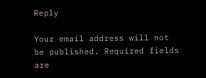Reply

Your email address will not be published. Required fields are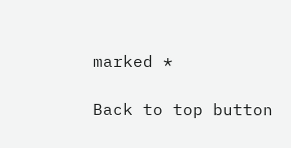marked *

Back to top button